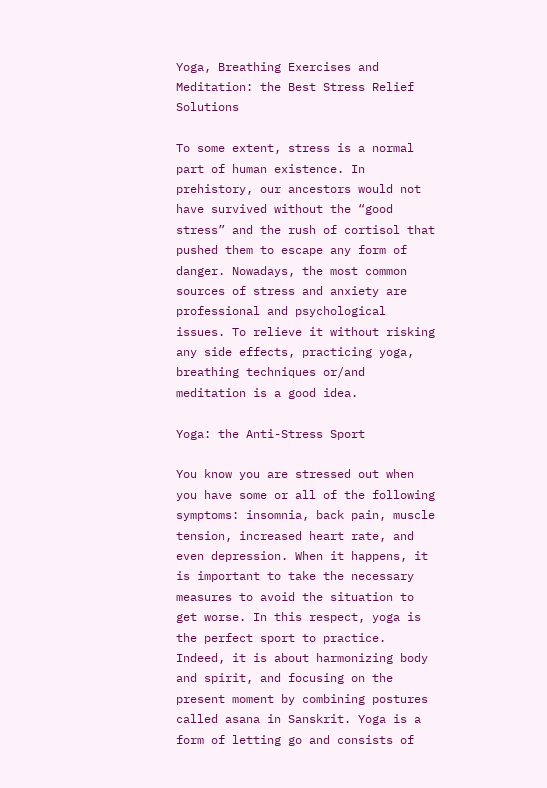Yoga, Breathing Exercises and Meditation: the Best Stress Relief Solutions

To some extent, stress is a normal part of human existence. In prehistory, our ancestors would not have survived without the “good stress” and the rush of cortisol that pushed them to escape any form of danger. Nowadays, the most common sources of stress and anxiety are professional and psychological issues. To relieve it without risking any side effects, practicing yoga, breathing techniques or/and meditation is a good idea.

Yoga: the Anti-Stress Sport

You know you are stressed out when you have some or all of the following symptoms: insomnia, back pain, muscle tension, increased heart rate, and even depression. When it happens, it is important to take the necessary measures to avoid the situation to get worse. In this respect, yoga is the perfect sport to practice. Indeed, it is about harmonizing body and spirit, and focusing on the present moment by combining postures called asana in Sanskrit. Yoga is a form of letting go and consists of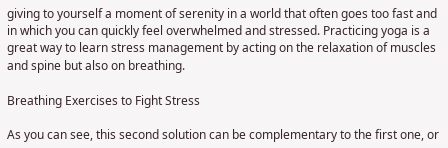giving to yourself a moment of serenity in a world that often goes too fast and in which you can quickly feel overwhelmed and stressed. Practicing yoga is a great way to learn stress management by acting on the relaxation of muscles and spine but also on breathing.

Breathing Exercises to Fight Stress

As you can see, this second solution can be complementary to the first one, or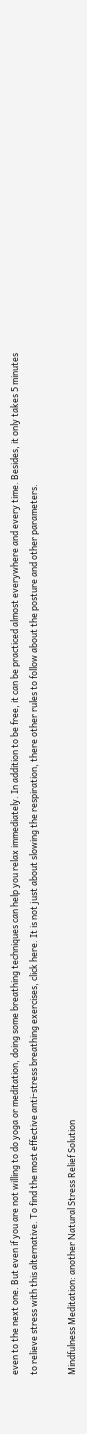even to the next one. But even if you are not willing to do yoga or meditation, doing some breathing techniques can help you relax immediately. In addition to be free, it can be practiced almost everywhere and every time. Besides, it only takes 5 minutes to relieve stress with this alternative. To find the most effective anti-stress breathing exercises, click here. It is not just about slowing the respiration, there other rules to follow about the posture and other parameters.

Mindfulness Meditation: another Natural Stress Relief Solution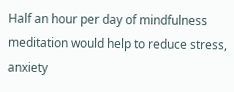Half an hour per day of mindfulness meditation would help to reduce stress, anxiety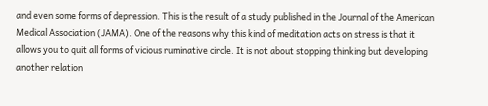and even some forms of depression. This is the result of a study published in the Journal of the American Medical Association (JAMA). One of the reasons why this kind of meditation acts on stress is that it allows you to quit all forms of vicious ruminative circle. It is not about stopping thinking but developing another relation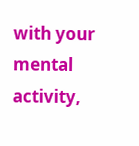with your mental activity,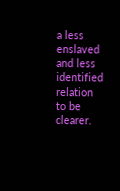a less enslaved and less identified relation to be clearer.